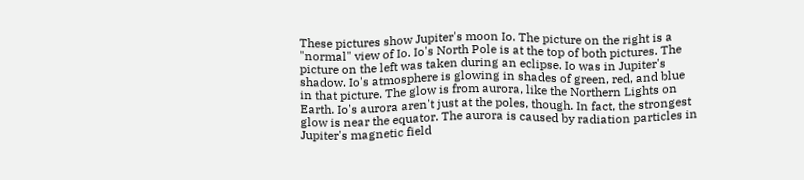These pictures show Jupiter's moon Io. The picture on the right is a "normal" view of Io. Io's North Pole is at the top of both pictures. The picture on the left was taken during an eclipse. Io was in Jupiter's shadow. Io's atmosphere is glowing in shades of green, red, and blue in that picture. The glow is from aurora, like the Northern Lights on Earth. Io's aurora aren't just at the poles, though. In fact, the strongest glow is near the equator. The aurora is caused by radiation particles in Jupiter's magnetic field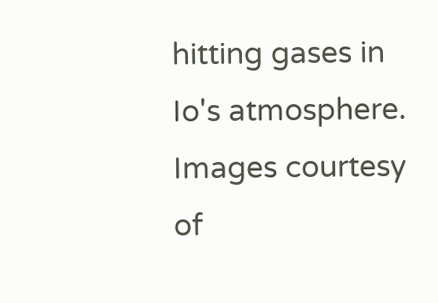hitting gases in Io's atmosphere.
Images courtesy of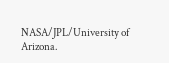NASA/JPL/University of Arizona.